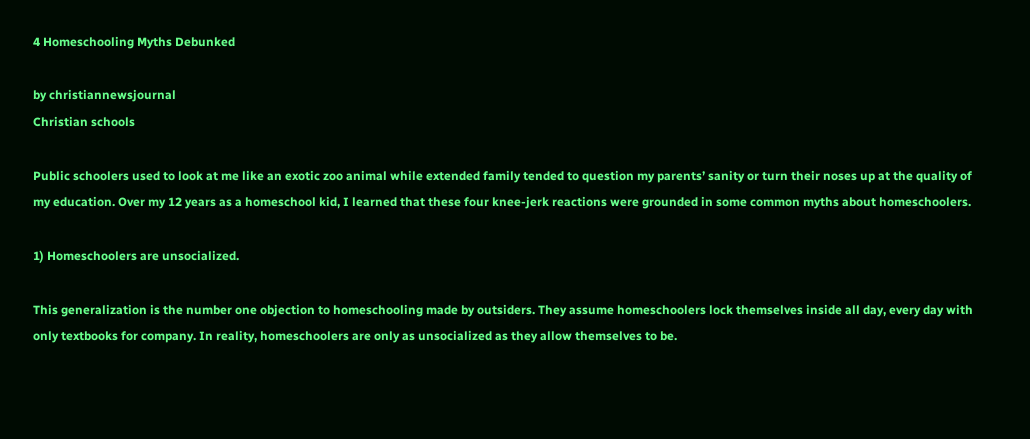4 Homeschooling Myths Debunked

by christiannewsjournal
Christian schools

Public schoolers used to look at me like an exotic zoo animal while extended family tended to question my parents’ sanity or turn their noses up at the quality of my education. Over my 12 years as a homeschool kid, I learned that these four knee-jerk reactions were grounded in some common myths about homeschoolers.

1) Homeschoolers are unsocialized.

This generalization is the number one objection to homeschooling made by outsiders. They assume homeschoolers lock themselves inside all day, every day with only textbooks for company. In reality, homeschoolers are only as unsocialized as they allow themselves to be.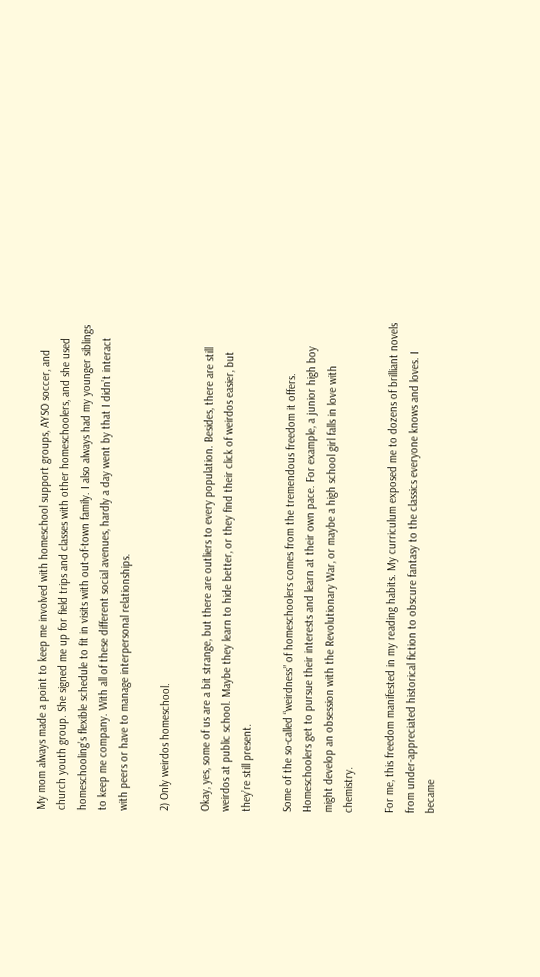My mom always made a point to keep me involved with homeschool support groups, AYSO soccer, and church youth group. She signed me up for field trips and classes with other homeschoolers, and she used homeschooling’s flexible schedule to fit in visits with out-of-town family. I also always had my younger siblings to keep me company. With all of these different social avenues, hardly a day went by that I didn’t interact with peers or have to manage interpersonal relationships.

2) Only weirdos homeschool.

Okay, yes, some of us are a bit strange, but there are outliers to every population. Besides, there are still weirdos at public school. Maybe they learn to hide better, or they find their click of weirdos easier, but they’re still present.

Some of the so-called “weirdness” of homeschoolers comes from the tremendous freedom it offers. Homeschoolers get to pursue their interests and learn at their own pace. For example, a junior high boy might develop an obsession with the Revolutionary War, or maybe a high school girl falls in love with chemistry.

For me, this freedom manifested in my reading habits. My curriculum exposed me to dozens of brilliant novels from under-appreciated historical fiction to obscure fantasy to the classics everyone knows and loves. I became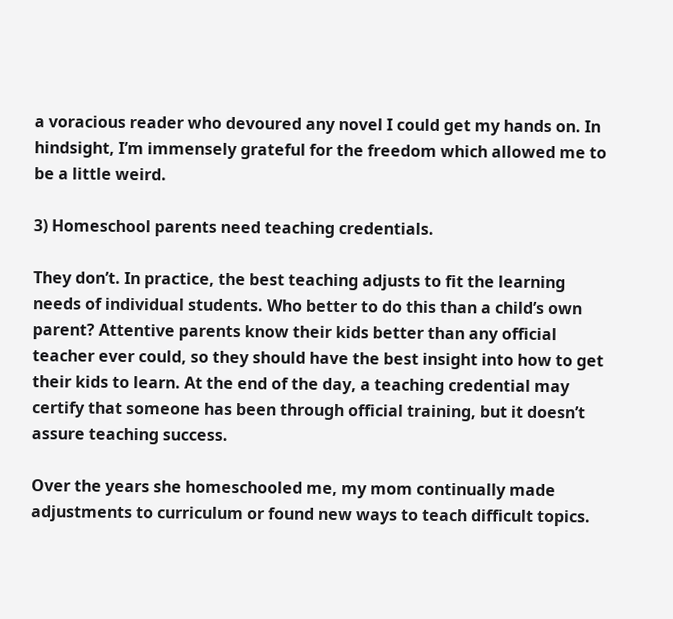a voracious reader who devoured any novel I could get my hands on. In hindsight, I’m immensely grateful for the freedom which allowed me to be a little weird.

3) Homeschool parents need teaching credentials.

They don’t. In practice, the best teaching adjusts to fit the learning needs of individual students. Who better to do this than a child’s own parent? Attentive parents know their kids better than any official teacher ever could, so they should have the best insight into how to get their kids to learn. At the end of the day, a teaching credential may certify that someone has been through official training, but it doesn’t assure teaching success.

Over the years she homeschooled me, my mom continually made adjustments to curriculum or found new ways to teach difficult topics.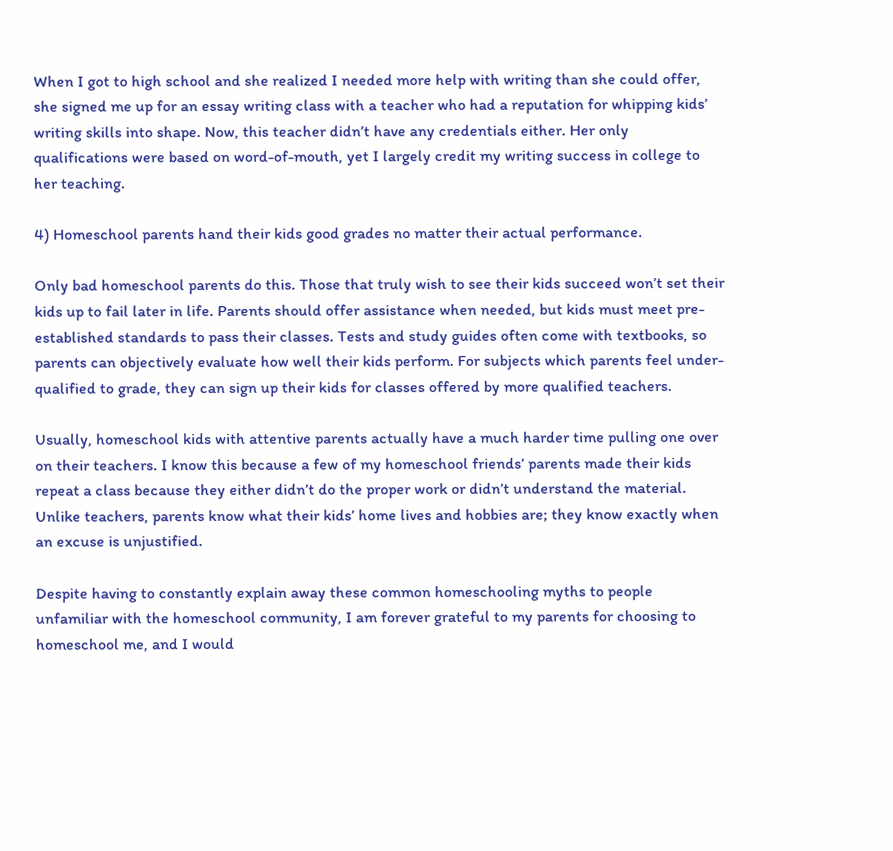When I got to high school and she realized I needed more help with writing than she could offer, she signed me up for an essay writing class with a teacher who had a reputation for whipping kids’ writing skills into shape. Now, this teacher didn’t have any credentials either. Her only qualifications were based on word-of-mouth, yet I largely credit my writing success in college to her teaching.

4) Homeschool parents hand their kids good grades no matter their actual performance.

Only bad homeschool parents do this. Those that truly wish to see their kids succeed won’t set their kids up to fail later in life. Parents should offer assistance when needed, but kids must meet pre-established standards to pass their classes. Tests and study guides often come with textbooks, so parents can objectively evaluate how well their kids perform. For subjects which parents feel under-qualified to grade, they can sign up their kids for classes offered by more qualified teachers.

Usually, homeschool kids with attentive parents actually have a much harder time pulling one over on their teachers. I know this because a few of my homeschool friends’ parents made their kids repeat a class because they either didn’t do the proper work or didn’t understand the material. Unlike teachers, parents know what their kids’ home lives and hobbies are; they know exactly when an excuse is unjustified.

Despite having to constantly explain away these common homeschooling myths to people unfamiliar with the homeschool community, I am forever grateful to my parents for choosing to homeschool me, and I would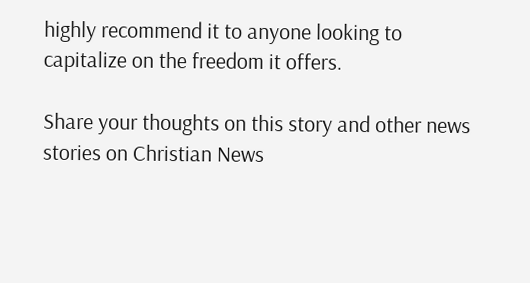highly recommend it to anyone looking to capitalize on the freedom it offers.

Share your thoughts on this story and other news stories on Christian News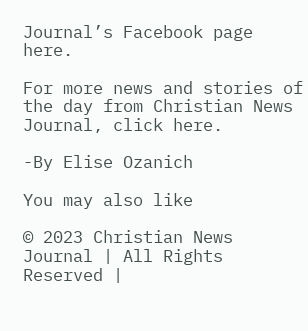Journal’s Facebook page here.

For more news and stories of the day from Christian News Journal, click here.

-By Elise Ozanich

You may also like

© 2023 Christian News Journal | All Rights Reserved |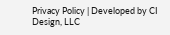Privacy Policy | Developed by CI Design, LLC